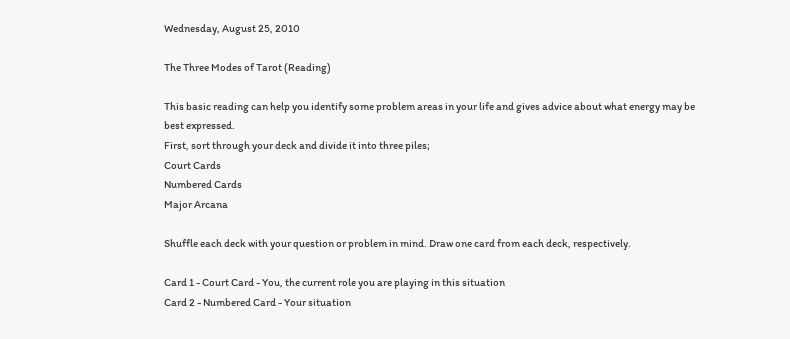Wednesday, August 25, 2010

The Three Modes of Tarot (Reading)

This basic reading can help you identify some problem areas in your life and gives advice about what energy may be best expressed.
First, sort through your deck and divide it into three piles;
Court Cards
Numbered Cards
Major Arcana

Shuffle each deck with your question or problem in mind. Draw one card from each deck, respectively.

Card 1 - Court Card - You, the current role you are playing in this situation
Card 2 - Numbered Card - Your situation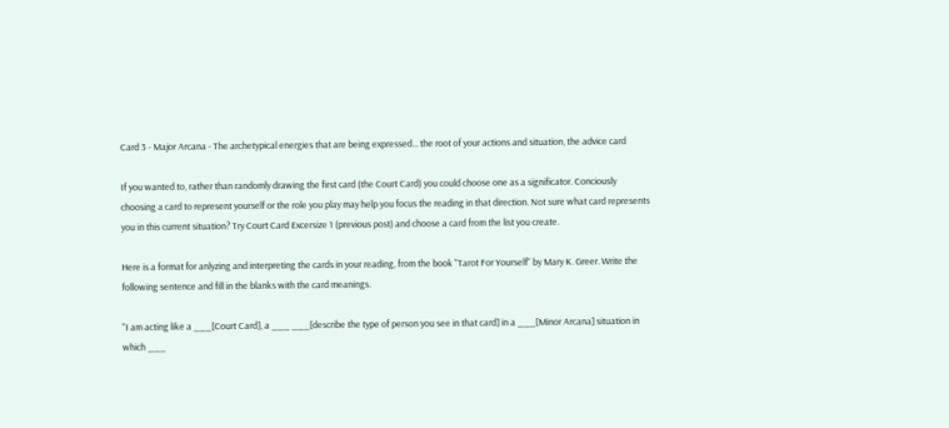Card 3 - Major Arcana - The archetypical energies that are being expressed... the root of your actions and situation, the advice card

If you wanted to, rather than randomly drawing the first card (the Court Card) you could choose one as a significator. Conciously choosing a card to represent yourself or the role you play may help you focus the reading in that direction. Not sure what card represents you in this current situation? Try Court Card Excersize 1 (previous post) and choose a card from the list you create.

Here is a format for anlyzing and interpreting the cards in your reading, from the book "Tarot For Yourself" by Mary K. Greer. Write the following sentence and fill in the blanks with the card meanings.

"I am acting like a ___[Court Card], a ___ ___[describe the type of person you see in that card] in a ___[Minor Arcana] situation in which ___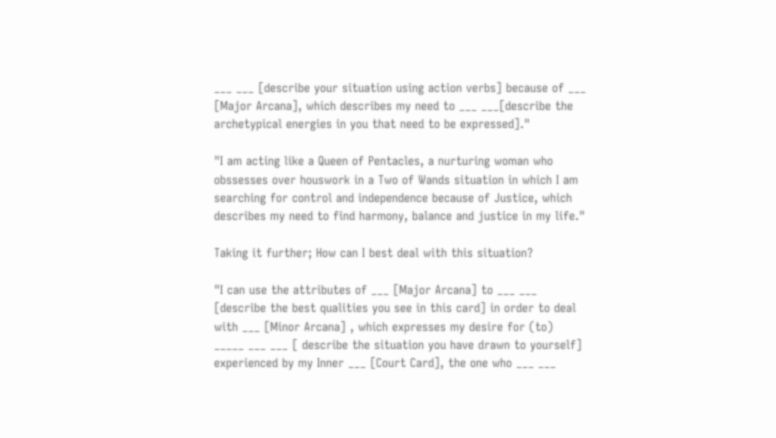___ ___ [describe your situation using action verbs] because of ___ [Major Arcana], which describes my need to ___ ___[describe the archetypical energies in you that need to be expressed]."

"I am acting like a Queen of Pentacles, a nurturing woman who obssesses over houswork in a Two of Wands situation in which I am searching for control and independence because of Justice, which describes my need to find harmony, balance and justice in my life."

Taking it further; How can I best deal with this situation?

"I can use the attributes of ___ [Major Arcana] to ___ ___ [describe the best qualities you see in this card] in order to deal with ___ [Minor Arcana] , which expresses my desire for (to) _____ ___ ___ [ describe the situation you have drawn to yourself] experienced by my Inner ___ [Court Card], the one who ___ ___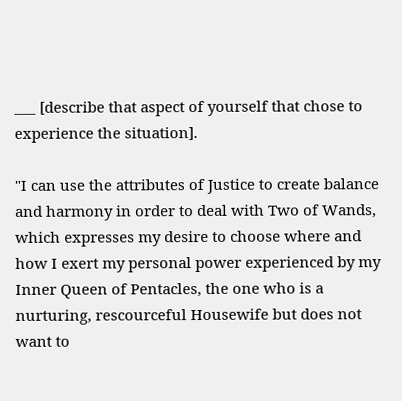___ [describe that aspect of yourself that chose to experience the situation].

"I can use the attributes of Justice to create balance and harmony in order to deal with Two of Wands, which expresses my desire to choose where and how I exert my personal power experienced by my Inner Queen of Pentacles, the one who is a nurturing, rescourceful Housewife but does not want to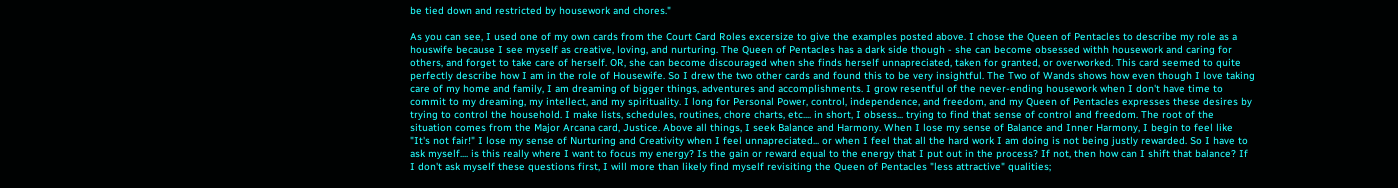be tied down and restricted by housework and chores."

As you can see, I used one of my own cards from the Court Card Roles excersize to give the examples posted above. I chose the Queen of Pentacles to describe my role as a houswife because I see myself as creative, loving, and nurturing. The Queen of Pentacles has a dark side though - she can become obsessed withh housework and caring for others, and forget to take care of herself. OR, she can become discouraged when she finds herself unnapreciated, taken for granted, or overworked. This card seemed to quite perfectly describe how I am in the role of Housewife. So I drew the two other cards and found this to be very insightful. The Two of Wands shows how even though I love taking care of my home and family, I am dreaming of bigger things, adventures and accomplishments. I grow resentful of the never-ending housework when I don't have time to commit to my dreaming, my intellect, and my spirituality. I long for Personal Power, control, independence, and freedom, and my Queen of Pentacles expresses these desires by trying to control the household. I make lists, schedules, routines, chore charts, etc.... in short, I obsess... trying to find that sense of control and freedom. The root of the situation comes from the Major Arcana card, Justice. Above all things, I seek Balance and Harmony. When I lose my sense of Balance and Inner Harmony, I begin to feel like "It's not fair!" I lose my sense of Nurturing and Creativity when I feel unnapreciated... or when I feel that all the hard work I am doing is not being justly rewarded. So I have to ask myself.... is this really where I want to focus my energy? Is the gain or reward equal to the energy that I put out in the process? If not, then how can I shift that balance? If I don't ask myself these questions first, I will more than likely find myself revisiting the Queen of Pentacles "less attractive" qualities;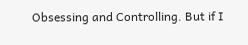Obsessing and Controlling. But if I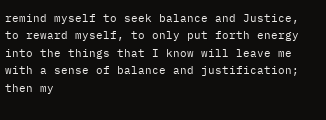remind myself to seek balance and Justice, to reward myself, to only put forth energy into the things that I know will leave me with a sense of balance and justification; then my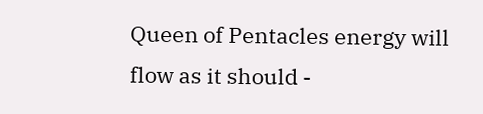Queen of Pentacles energy will flow as it should -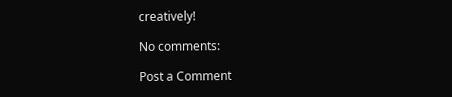creatively!

No comments:

Post a Comment